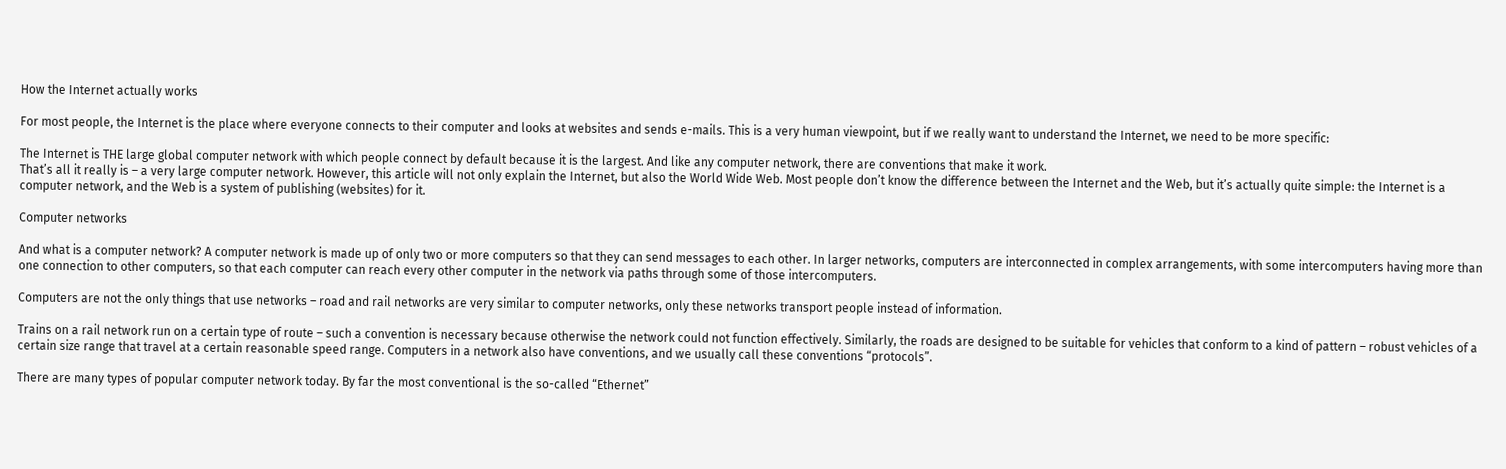How the Internet actually works

For most people, the Internet is the place where everyone connects to their computer and looks at websites and sends e-mails. This is a very human viewpoint, but if we really want to understand the Internet, we need to be more specific:

The Internet is THE large global computer network with which people connect by default because it is the largest. And like any computer network, there are conventions that make it work.
That’s all it really is – a very large computer network. However, this article will not only explain the Internet, but also the World Wide Web. Most people don’t know the difference between the Internet and the Web, but it’s actually quite simple: the Internet is a computer network, and the Web is a system of publishing (websites) for it.

Computer networks

And what is a computer network? A computer network is made up of only two or more computers so that they can send messages to each other. In larger networks, computers are interconnected in complex arrangements, with some intercomputers having more than one connection to other computers, so that each computer can reach every other computer in the network via paths through some of those intercomputers.

Computers are not the only things that use networks – road and rail networks are very similar to computer networks, only these networks transport people instead of information.

Trains on a rail network run on a certain type of route – such a convention is necessary because otherwise the network could not function effectively. Similarly, the roads are designed to be suitable for vehicles that conform to a kind of pattern – robust vehicles of a certain size range that travel at a certain reasonable speed range. Computers in a network also have conventions, and we usually call these conventions “protocols”.

There are many types of popular computer network today. By far the most conventional is the so-called “Ethernet”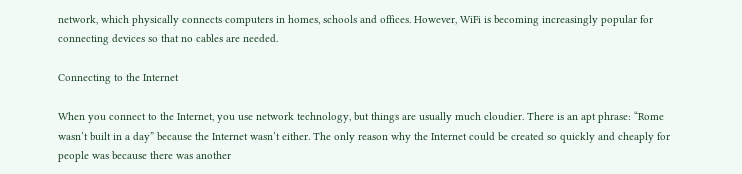network, which physically connects computers in homes, schools and offices. However, WiFi is becoming increasingly popular for connecting devices so that no cables are needed.

Connecting to the Internet

When you connect to the Internet, you use network technology, but things are usually much cloudier. There is an apt phrase: “Rome wasn’t built in a day” because the Internet wasn’t either. The only reason why the Internet could be created so quickly and cheaply for people was because there was another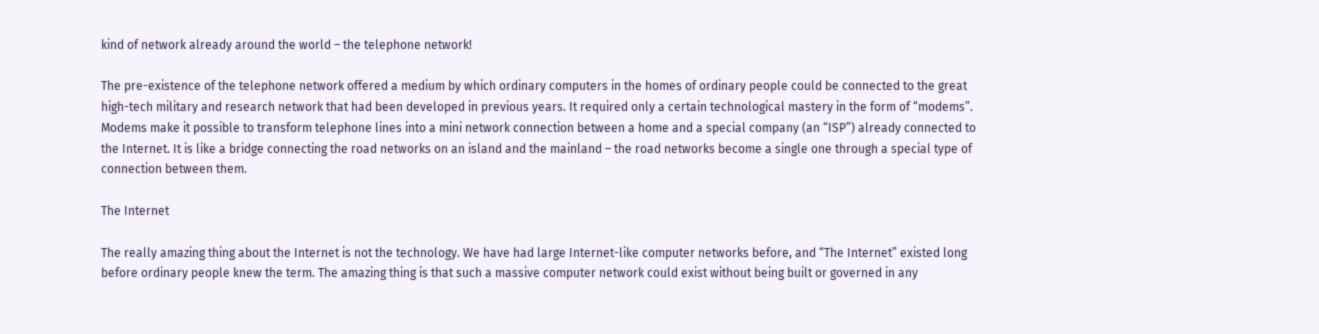kind of network already around the world – the telephone network!

The pre-existence of the telephone network offered a medium by which ordinary computers in the homes of ordinary people could be connected to the great high-tech military and research network that had been developed in previous years. It required only a certain technological mastery in the form of “modems”. Modems make it possible to transform telephone lines into a mini network connection between a home and a special company (an “ISP”) already connected to the Internet. It is like a bridge connecting the road networks on an island and the mainland – the road networks become a single one through a special type of connection between them.

The Internet

The really amazing thing about the Internet is not the technology. We have had large Internet-like computer networks before, and “The Internet” existed long before ordinary people knew the term. The amazing thing is that such a massive computer network could exist without being built or governed in any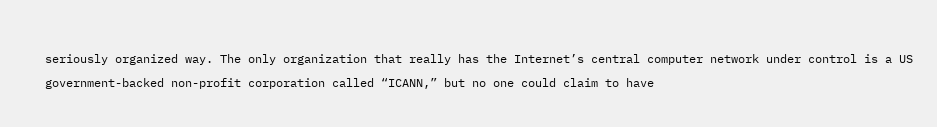seriously organized way. The only organization that really has the Internet’s central computer network under control is a US government-backed non-profit corporation called “ICANN,” but no one could claim to have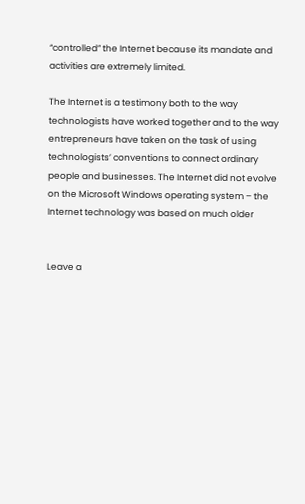“controlled” the Internet because its mandate and activities are extremely limited.

The Internet is a testimony both to the way technologists have worked together and to the way entrepreneurs have taken on the task of using technologists’ conventions to connect ordinary people and businesses. The Internet did not evolve on the Microsoft Windows operating system – the Internet technology was based on much older


Leave a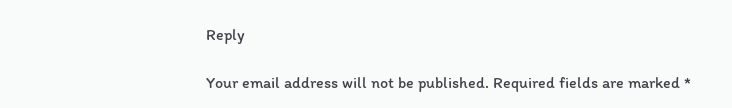Reply

Your email address will not be published. Required fields are marked *